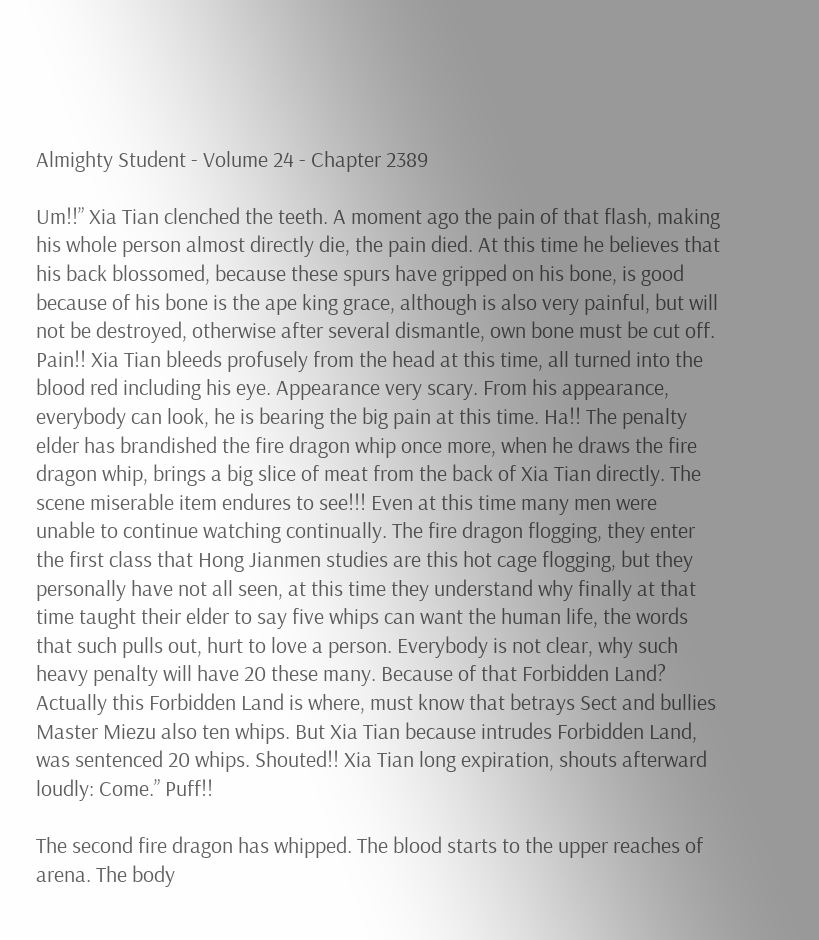Almighty Student - Volume 24 - Chapter 2389

Um!!” Xia Tian clenched the teeth. A moment ago the pain of that flash, making his whole person almost directly die, the pain died. At this time he believes that his back blossomed, because these spurs have gripped on his bone, is good because of his bone is the ape king grace, although is also very painful, but will not be destroyed, otherwise after several dismantle, own bone must be cut off. Pain!! Xia Tian bleeds profusely from the head at this time, all turned into the blood red including his eye. Appearance very scary. From his appearance, everybody can look, he is bearing the big pain at this time. Ha!! The penalty elder has brandished the fire dragon whip once more, when he draws the fire dragon whip, brings a big slice of meat from the back of Xia Tian directly. The scene miserable item endures to see!!! Even at this time many men were unable to continue watching continually. The fire dragon flogging, they enter the first class that Hong Jianmen studies are this hot cage flogging, but they personally have not all seen, at this time they understand why finally at that time taught their elder to say five whips can want the human life, the words that such pulls out, hurt to love a person. Everybody is not clear, why such heavy penalty will have 20 these many. Because of that Forbidden Land? Actually this Forbidden Land is where, must know that betrays Sect and bullies Master Miezu also ten whips. But Xia Tian because intrudes Forbidden Land, was sentenced 20 whips. Shouted!! Xia Tian long expiration, shouts afterward loudly: Come.” Puff!!

The second fire dragon has whipped. The blood starts to the upper reaches of arena. The body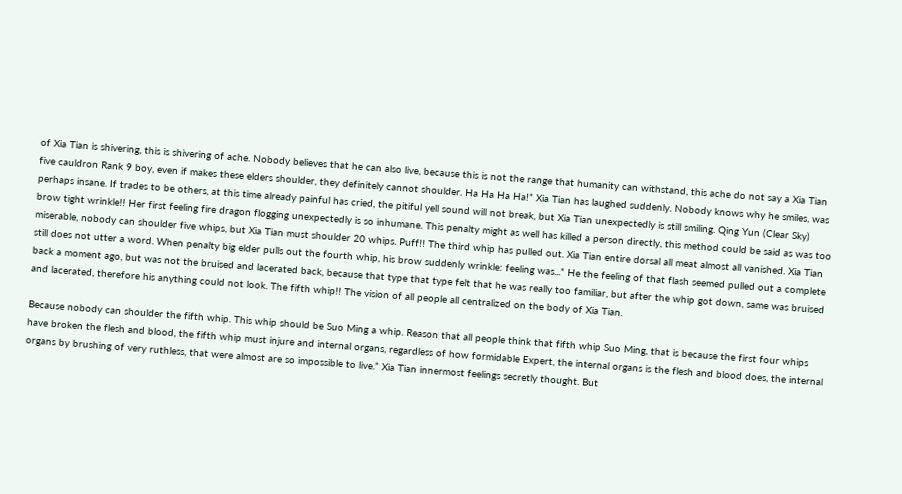of Xia Tian is shivering, this is shivering of ache. Nobody believes that he can also live, because this is not the range that humanity can withstand, this ache do not say a Xia Tian five cauldron Rank 9 boy, even if makes these elders shoulder, they definitely cannot shoulder. Ha Ha Ha Ha!” Xia Tian has laughed suddenly. Nobody knows why he smiles, was perhaps insane. If trades to be others, at this time already painful has cried, the pitiful yell sound will not break, but Xia Tian unexpectedly is still smiling. Qing Yun (Clear Sky) brow tight wrinkle!! Her first feeling fire dragon flogging unexpectedly is so inhumane. This penalty might as well has killed a person directly, this method could be said as was too miserable, nobody can shoulder five whips, but Xia Tian must shoulder 20 whips. Puff!! The third whip has pulled out. Xia Tian entire dorsal all meat almost all vanished. Xia Tian still does not utter a word. When penalty big elder pulls out the fourth whip, his brow suddenly wrinkle: feeling was...” He the feeling of that flash seemed pulled out a complete back a moment ago, but was not the bruised and lacerated back, because that type that type felt that he was really too familiar, but after the whip got down, same was bruised and lacerated, therefore his anything could not look. The fifth whip!! The vision of all people all centralized on the body of Xia Tian.

Because nobody can shoulder the fifth whip. This whip should be Suo Ming a whip. Reason that all people think that fifth whip Suo Ming, that is because the first four whips have broken the flesh and blood, the fifth whip must injure and internal organs, regardless of how formidable Expert, the internal organs is the flesh and blood does, the internal organs by brushing of very ruthless, that were almost are so impossible to live.” Xia Tian innermost feelings secretly thought. But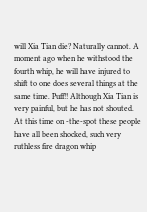will Xia Tian die? Naturally cannot. A moment ago when he withstood the fourth whip, he will have injured to shift to one does several things at the same time. Puff!! Although Xia Tian is very painful, but he has not shouted. At this time on -the-spot these people have all been shocked, such very ruthless fire dragon whip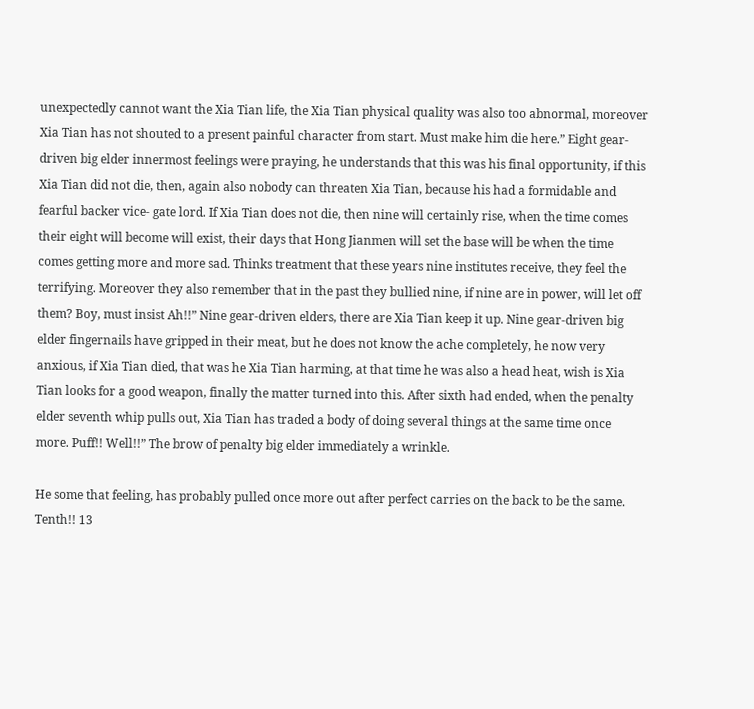unexpectedly cannot want the Xia Tian life, the Xia Tian physical quality was also too abnormal, moreover Xia Tian has not shouted to a present painful character from start. Must make him die here.” Eight gear-driven big elder innermost feelings were praying, he understands that this was his final opportunity, if this Xia Tian did not die, then, again also nobody can threaten Xia Tian, because his had a formidable and fearful backer vice- gate lord. If Xia Tian does not die, then nine will certainly rise, when the time comes their eight will become will exist, their days that Hong Jianmen will set the base will be when the time comes getting more and more sad. Thinks treatment that these years nine institutes receive, they feel the terrifying. Moreover they also remember that in the past they bullied nine, if nine are in power, will let off them? Boy, must insist Ah!!” Nine gear-driven elders, there are Xia Tian keep it up. Nine gear-driven big elder fingernails have gripped in their meat, but he does not know the ache completely, he now very anxious, if Xia Tian died, that was he Xia Tian harming, at that time he was also a head heat, wish is Xia Tian looks for a good weapon, finally the matter turned into this. After sixth had ended, when the penalty elder seventh whip pulls out, Xia Tian has traded a body of doing several things at the same time once more. Puff!! Well!!” The brow of penalty big elder immediately a wrinkle.

He some that feeling, has probably pulled once more out after perfect carries on the back to be the same. Tenth!! 13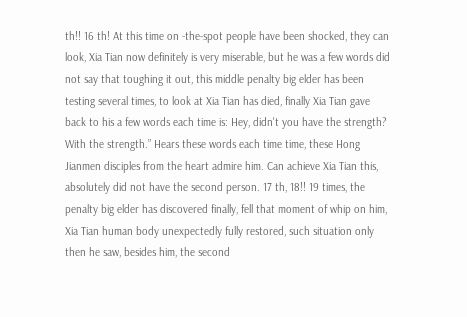th!! 16 th! At this time on -the-spot people have been shocked, they can look, Xia Tian now definitely is very miserable, but he was a few words did not say that toughing it out, this middle penalty big elder has been testing several times, to look at Xia Tian has died, finally Xia Tian gave back to his a few words each time is: Hey, didn't you have the strength? With the strength.” Hears these words each time time, these Hong Jianmen disciples from the heart admire him. Can achieve Xia Tian this, absolutely did not have the second person. 17 th, 18!! 19 times, the penalty big elder has discovered finally, fell that moment of whip on him, Xia Tian human body unexpectedly fully restored, such situation only then he saw, besides him, the second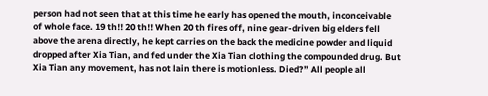person had not seen that at this time he early has opened the mouth, inconceivable of whole face. 19 th!! 20 th!! When 20 th fires off, nine gear-driven big elders fell above the arena directly, he kept carries on the back the medicine powder and liquid dropped after Xia Tian, and fed under the Xia Tian clothing the compounded drug. But Xia Tian any movement, has not lain there is motionless. Died?” All people all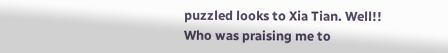puzzled looks to Xia Tian. Well!! Who was praising me to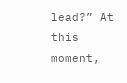lead?” At this moment,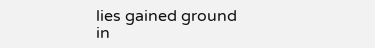lies gained ground in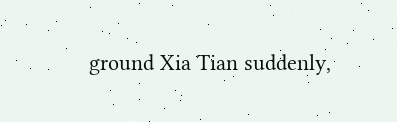ground Xia Tian suddenly,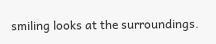smiling looks at the surroundings.